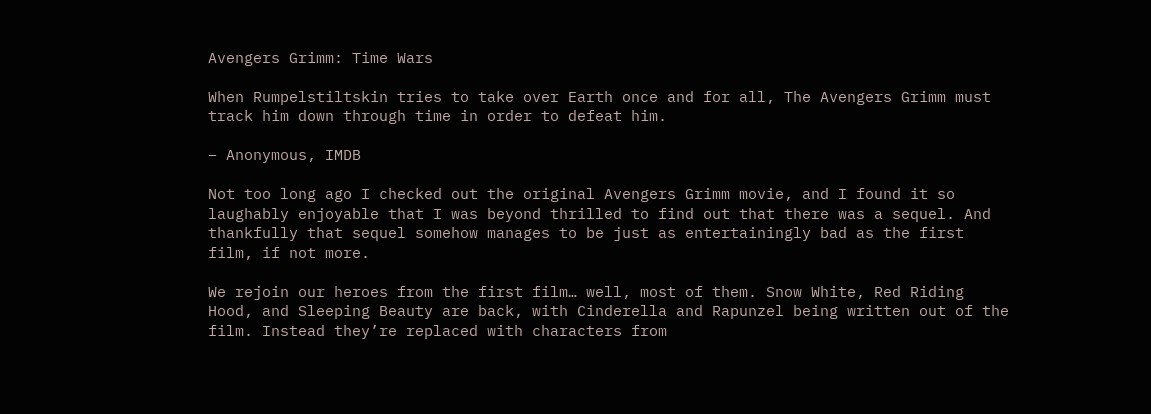Avengers Grimm: Time Wars

When Rumpelstiltskin tries to take over Earth once and for all, The Avengers Grimm must track him down through time in order to defeat him.

– Anonymous, IMDB

Not too long ago I checked out the original Avengers Grimm movie, and I found it so laughably enjoyable that I was beyond thrilled to find out that there was a sequel. And thankfully that sequel somehow manages to be just as entertainingly bad as the first film, if not more.

We rejoin our heroes from the first film… well, most of them. Snow White, Red Riding Hood, and Sleeping Beauty are back, with Cinderella and Rapunzel being written out of the film. Instead they’re replaced with characters from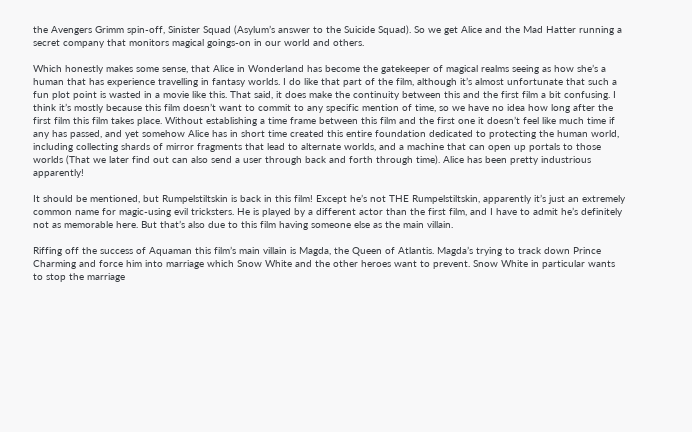the Avengers Grimm spin-off, Sinister Squad (Asylum’s answer to the Suicide Squad). So we get Alice and the Mad Hatter running a secret company that monitors magical goings-on in our world and others.

Which honestly makes some sense, that Alice in Wonderland has become the gatekeeper of magical realms seeing as how she’s a human that has experience travelling in fantasy worlds. I do like that part of the film, although it’s almost unfortunate that such a fun plot point is wasted in a movie like this. That said, it does make the continuity between this and the first film a bit confusing. I think it’s mostly because this film doesn’t want to commit to any specific mention of time, so we have no idea how long after the first film this film takes place. Without establishing a time frame between this film and the first one it doesn’t feel like much time if any has passed, and yet somehow Alice has in short time created this entire foundation dedicated to protecting the human world, including collecting shards of mirror fragments that lead to alternate worlds, and a machine that can open up portals to those worlds (That we later find out can also send a user through back and forth through time). Alice has been pretty industrious apparently!

It should be mentioned, but Rumpelstiltskin is back in this film! Except he’s not THE Rumpelstiltskin, apparently it’s just an extremely common name for magic-using evil tricksters. He is played by a different actor than the first film, and I have to admit he’s definitely not as memorable here. But that’s also due to this film having someone else as the main villain.

Riffing off the success of Aquaman this film’s main villain is Magda, the Queen of Atlantis. Magda’s trying to track down Prince Charming and force him into marriage which Snow White and the other heroes want to prevent. Snow White in particular wants to stop the marriage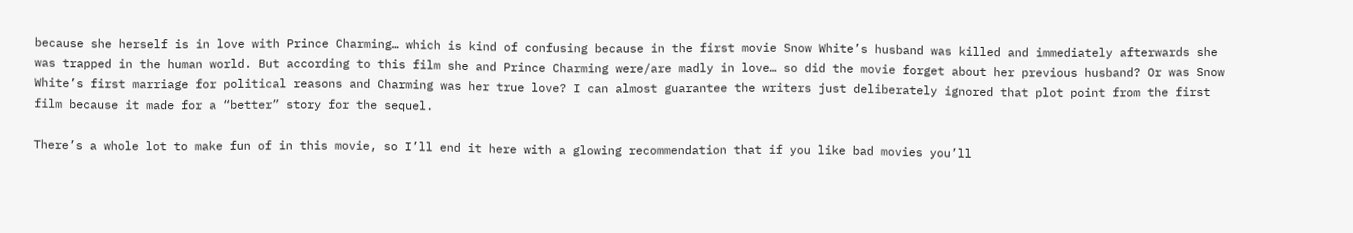because she herself is in love with Prince Charming… which is kind of confusing because in the first movie Snow White’s husband was killed and immediately afterwards she was trapped in the human world. But according to this film she and Prince Charming were/are madly in love… so did the movie forget about her previous husband? Or was Snow White’s first marriage for political reasons and Charming was her true love? I can almost guarantee the writers just deliberately ignored that plot point from the first film because it made for a “better” story for the sequel.

There’s a whole lot to make fun of in this movie, so I’ll end it here with a glowing recommendation that if you like bad movies you’ll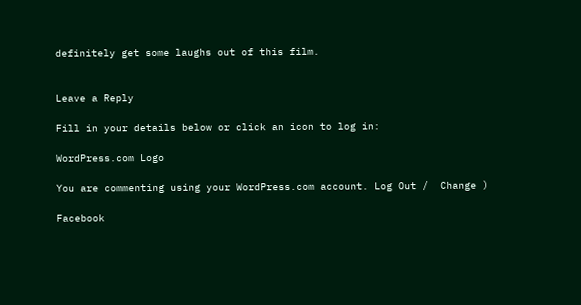definitely get some laughs out of this film.


Leave a Reply

Fill in your details below or click an icon to log in:

WordPress.com Logo

You are commenting using your WordPress.com account. Log Out /  Change )

Facebook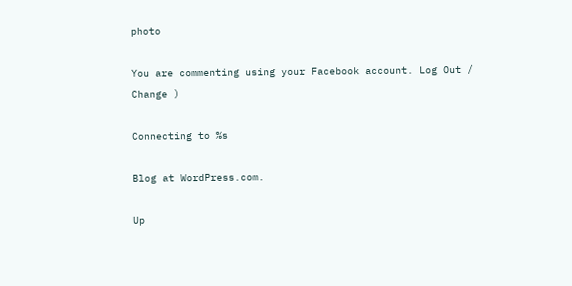photo

You are commenting using your Facebook account. Log Out /  Change )

Connecting to %s

Blog at WordPress.com.

Up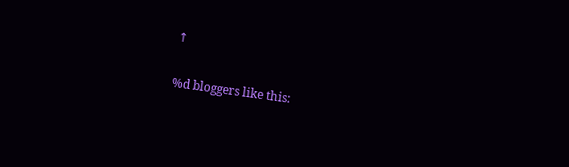↑

%d bloggers like this: